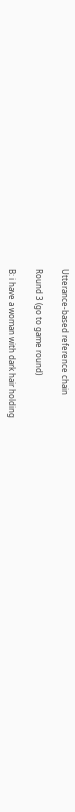Utterance-based reference chain

Round 3 (go to game round)

B: i have a woman with dark hair holding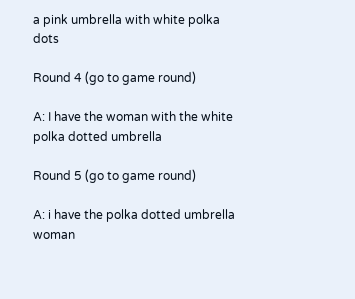a pink umbrella with white polka dots

Round 4 (go to game round)

A: I have the woman with the white polka dotted umbrella

Round 5 (go to game round)

A: i have the polka dotted umbrella woman